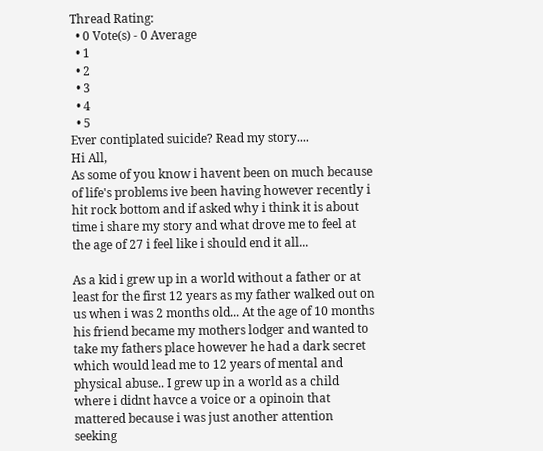Thread Rating:
  • 0 Vote(s) - 0 Average
  • 1
  • 2
  • 3
  • 4
  • 5
Ever contiplated suicide? Read my story....
Hi All,
As some of you know i havent been on much because of life's problems ive been having however recently i hit rock bottom and if asked why i think it is about time i share my story and what drove me to feel at the age of 27 i feel like i should end it all...

As a kid i grew up in a world without a father or at least for the first 12 years as my father walked out on us when i was 2 months old... At the age of 10 months his friend became my mothers lodger and wanted to take my fathers place however he had a dark secret which would lead me to 12 years of mental and physical abuse.. I grew up in a world as a child where i didnt havce a voice or a opinoin that mattered because i was just another attention seeking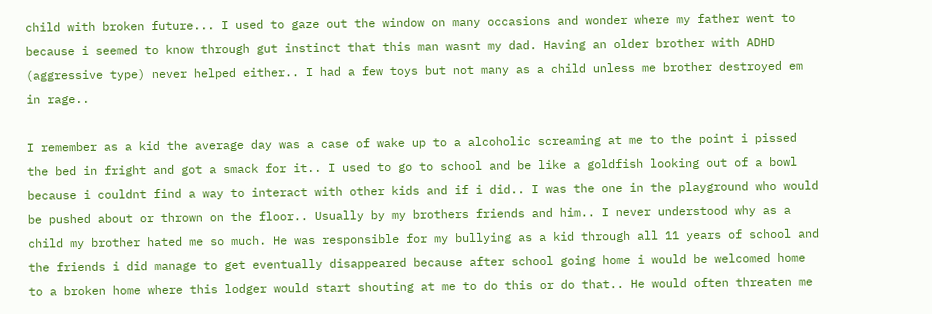child with broken future... I used to gaze out the window on many occasions and wonder where my father went to because i seemed to know through gut instinct that this man wasnt my dad. Having an older brother with ADHD (aggressive type) never helped either.. I had a few toys but not many as a child unless me brother destroyed em in rage..

I remember as a kid the average day was a case of wake up to a alcoholic screaming at me to the point i pissed the bed in fright and got a smack for it.. I used to go to school and be like a goldfish looking out of a bowl because i couldnt find a way to interact with other kids and if i did.. I was the one in the playground who would be pushed about or thrown on the floor.. Usually by my brothers friends and him.. I never understood why as a child my brother hated me so much. He was responsible for my bullying as a kid through all 11 years of school and the friends i did manage to get eventually disappeared because after school going home i would be welcomed home to a broken home where this lodger would start shouting at me to do this or do that.. He would often threaten me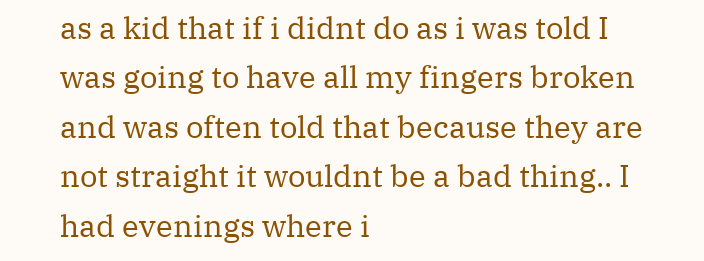as a kid that if i didnt do as i was told I was going to have all my fingers broken and was often told that because they are not straight it wouldnt be a bad thing.. I had evenings where i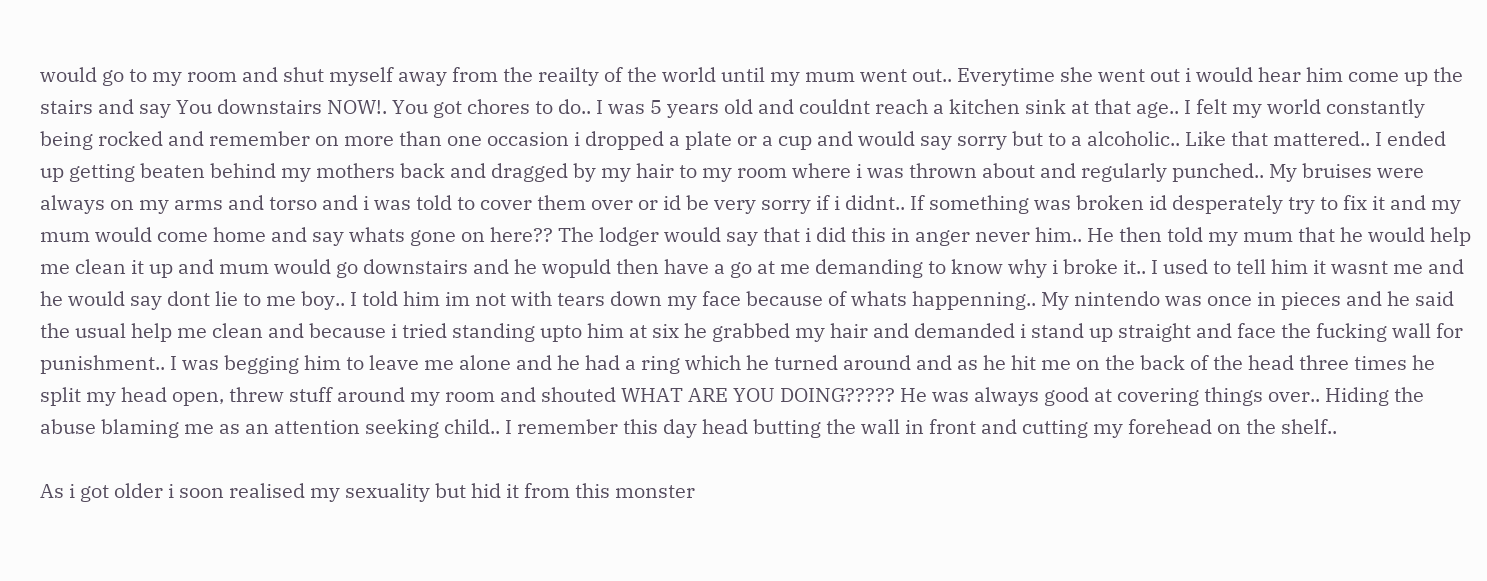would go to my room and shut myself away from the reailty of the world until my mum went out.. Everytime she went out i would hear him come up the stairs and say You downstairs NOW!. You got chores to do.. I was 5 years old and couldnt reach a kitchen sink at that age.. I felt my world constantly being rocked and remember on more than one occasion i dropped a plate or a cup and would say sorry but to a alcoholic.. Like that mattered.. I ended up getting beaten behind my mothers back and dragged by my hair to my room where i was thrown about and regularly punched.. My bruises were always on my arms and torso and i was told to cover them over or id be very sorry if i didnt.. If something was broken id desperately try to fix it and my mum would come home and say whats gone on here?? The lodger would say that i did this in anger never him.. He then told my mum that he would help me clean it up and mum would go downstairs and he wopuld then have a go at me demanding to know why i broke it.. I used to tell him it wasnt me and he would say dont lie to me boy.. I told him im not with tears down my face because of whats happenning.. My nintendo was once in pieces and he said the usual help me clean and because i tried standing upto him at six he grabbed my hair and demanded i stand up straight and face the fucking wall for punishment.. I was begging him to leave me alone and he had a ring which he turned around and as he hit me on the back of the head three times he split my head open, threw stuff around my room and shouted WHAT ARE YOU DOING????? He was always good at covering things over.. Hiding the abuse blaming me as an attention seeking child.. I remember this day head butting the wall in front and cutting my forehead on the shelf..

As i got older i soon realised my sexuality but hid it from this monster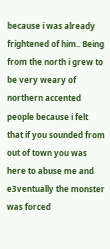because i was already frightened of him.. Being from the north i grew to be very weary of northern accented people because i felt that if you sounded from out of town you was here to abuse me and e3ventually the monster was forced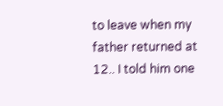to leave when my father returned at 12.. I told him one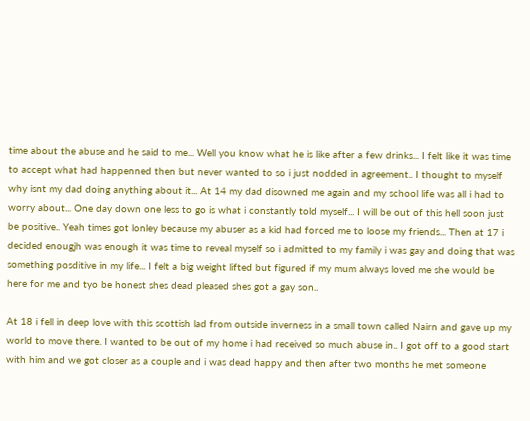time about the abuse and he said to me... Well you know what he is like after a few drinks... I felt like it was time to accept what had happenned then but never wanted to so i just nodded in agreement.. I thought to myself why isnt my dad doing anything about it... At 14 my dad disowned me again and my school life was all i had to worry about... One day down one less to go is what i constantly told myself... I will be out of this hell soon just be positive.. Yeah times got lonley because my abuser as a kid had forced me to loose my friends... Then at 17 i decided enougjh was enough it was time to reveal myself so i admitted to my family i was gay and doing that was something posditive in my life... I felt a big weight lifted but figured if my mum always loved me she would be here for me and tyo be honest shes dead pleased shes got a gay son..

At 18 i fell in deep love with this scottish lad from outside inverness in a small town called Nairn and gave up my world to move there. I wanted to be out of my home i had received so much abuse in.. I got off to a good start with him and we got closer as a couple and i was dead happy and then after two months he met someone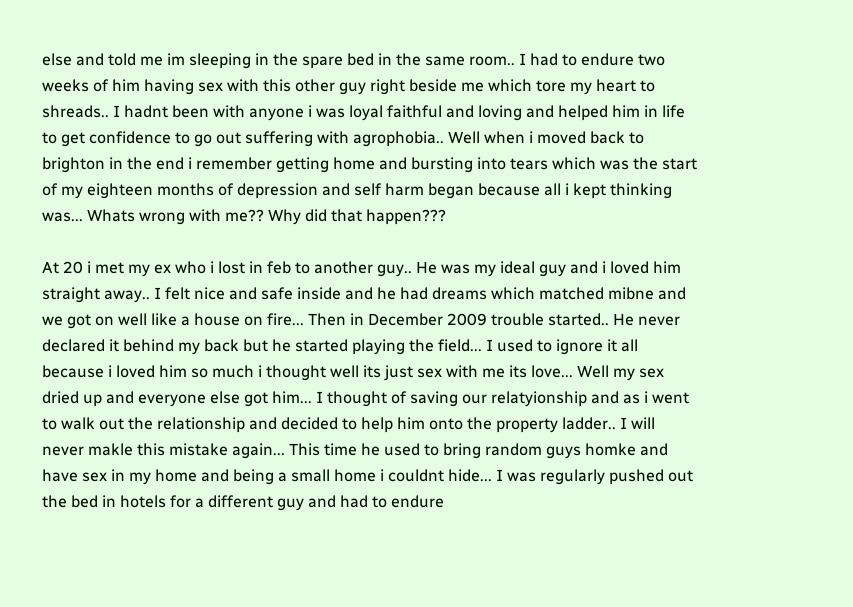else and told me im sleeping in the spare bed in the same room.. I had to endure two weeks of him having sex with this other guy right beside me which tore my heart to shreads.. I hadnt been with anyone i was loyal faithful and loving and helped him in life to get confidence to go out suffering with agrophobia.. Well when i moved back to brighton in the end i remember getting home and bursting into tears which was the start of my eighteen months of depression and self harm began because all i kept thinking was... Whats wrong with me?? Why did that happen???

At 20 i met my ex who i lost in feb to another guy.. He was my ideal guy and i loved him straight away.. I felt nice and safe inside and he had dreams which matched mibne and we got on well like a house on fire... Then in December 2009 trouble started.. He never declared it behind my back but he started playing the field... I used to ignore it all because i loved him so much i thought well its just sex with me its love... Well my sex dried up and everyone else got him... I thought of saving our relatyionship and as i went to walk out the relationship and decided to help him onto the property ladder.. I will never makle this mistake again... This time he used to bring random guys homke and have sex in my home and being a small home i couldnt hide... I was regularly pushed out the bed in hotels for a different guy and had to endure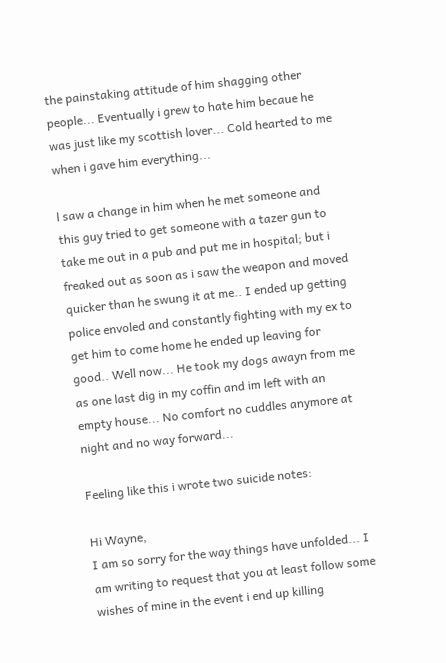the painstaking attitude of him shagging other people... Eventually i grew to hate him becaue he was just like my scottish lover... Cold hearted to me when i gave him everything...

l saw a change in him when he met someone and this guy tried to get someone with a tazer gun to take me out in a pub and put me in hospital; but i freaked out as soon as i saw the weapon and moved quicker than he swung it at me.. I ended up getting police envoled and constantly fighting with my ex to get him to come home he ended up leaving for good.. Well now... He took my dogs awayn from me as one last dig in my coffin and im left with an empty house... No comfort no cuddles anymore at night and no way forward...

Feeling like this i wrote two suicide notes:

Hi Wayne,
I am so sorry for the way things have unfolded... I am writing to request that you at least follow some wishes of mine in the event i end up killing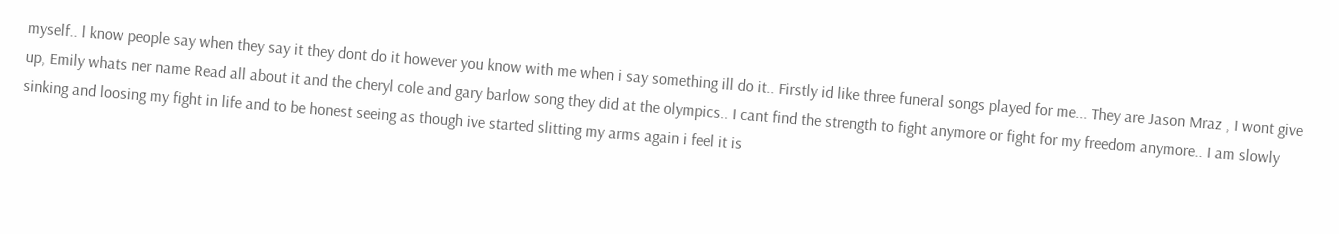myself.. l know people say when they say it they dont do it however you know with me when i say something ill do it.. Firstly id like three funeral songs played for me... They are Jason Mraz , I wont give up, Emily whats ner name Read all about it and the cheryl cole and gary barlow song they did at the olympics.. I cant find the strength to fight anymore or fight for my freedom anymore.. I am slowly sinking and loosing my fight in life and to be honest seeing as though ive started slitting my arms again i feel it is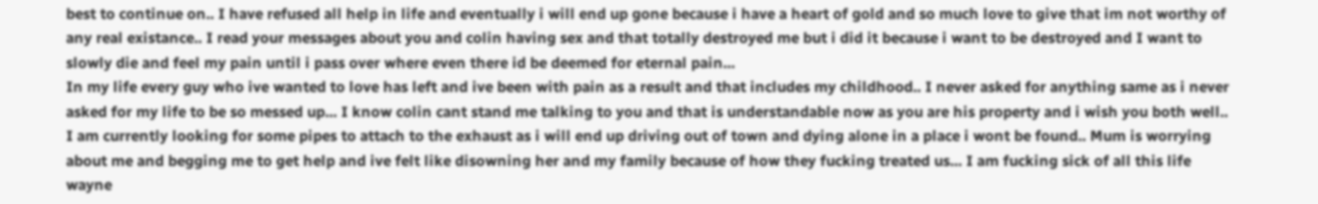best to continue on.. I have refused all help in life and eventually i will end up gone because i have a heart of gold and so much love to give that im not worthy of any real existance.. I read your messages about you and colin having sex and that totally destroyed me but i did it because i want to be destroyed and I want to slowly die and feel my pain until i pass over where even there id be deemed for eternal pain...
In my life every guy who ive wanted to love has left and ive been with pain as a result and that includes my childhood.. I never asked for anything same as i never asked for my life to be so messed up... I know colin cant stand me talking to you and that is understandable now as you are his property and i wish you both well.. I am currently looking for some pipes to attach to the exhaust as i will end up driving out of town and dying alone in a place i wont be found.. Mum is worrying about me and begging me to get help and ive felt like disowning her and my family because of how they fucking treated us... I am fucking sick of all this life wayne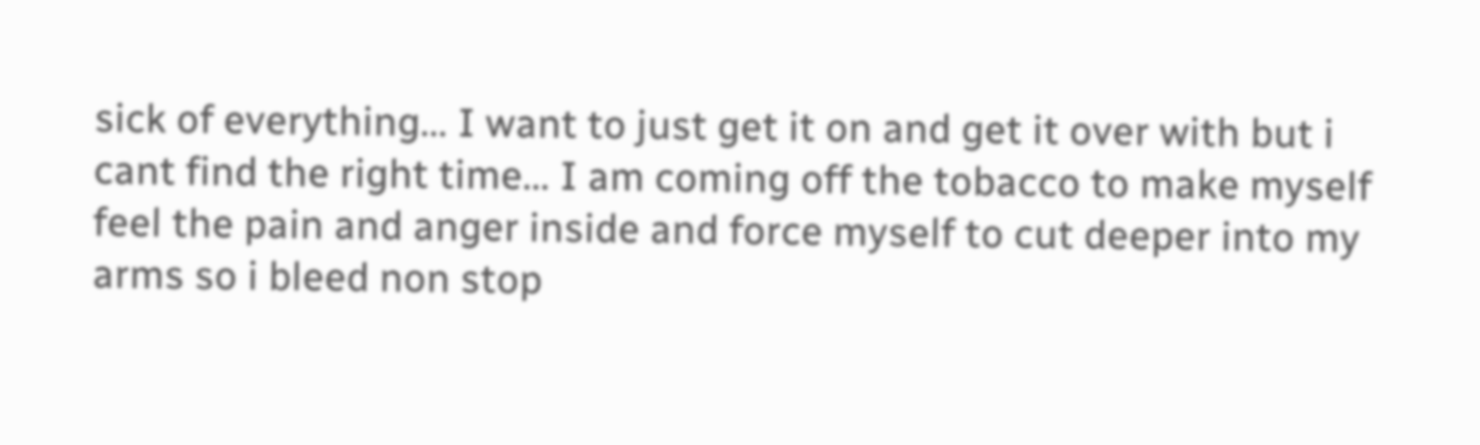sick of everything... I want to just get it on and get it over with but i cant find the right time... I am coming off the tobacco to make myself feel the pain and anger inside and force myself to cut deeper into my arms so i bleed non stop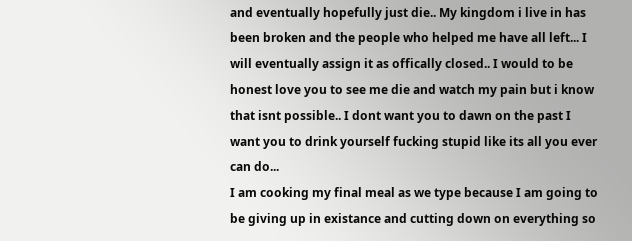and eventually hopefully just die.. My kingdom i live in has been broken and the people who helped me have all left... I will eventually assign it as offically closed.. I would to be honest love you to see me die and watch my pain but i know that isnt possible.. I dont want you to dawn on the past I want you to drink yourself fucking stupid like its all you ever can do...
I am cooking my final meal as we type because I am going to be giving up in existance and cutting down on everything so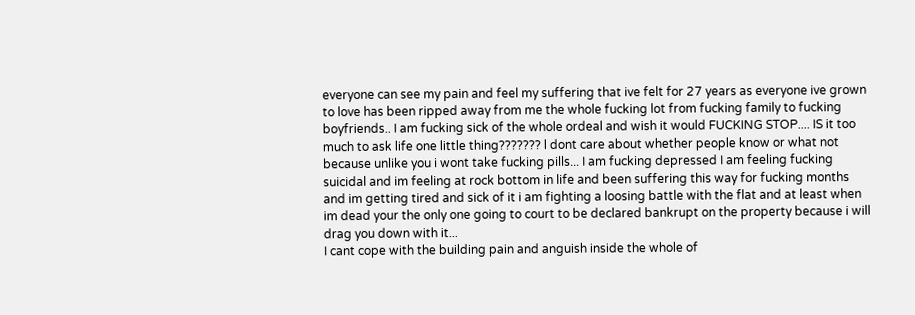everyone can see my pain and feel my suffering that ive felt for 27 years as everyone ive grown to love has been ripped away from me the whole fucking lot from fucking family to fucking boyfriends.. I am fucking sick of the whole ordeal and wish it would FUCKING STOP.... IS it too much to ask life one little thing??????? l dont care about whether people know or what not because unlike you i wont take fucking pills... I am fucking depressed I am feeling fucking suicidal and im feeling at rock bottom in life and been suffering this way for fucking months and im getting tired and sick of it i am fighting a loosing battle with the flat and at least when im dead your the only one going to court to be declared bankrupt on the property because i will drag you down with it...
I cant cope with the building pain and anguish inside the whole of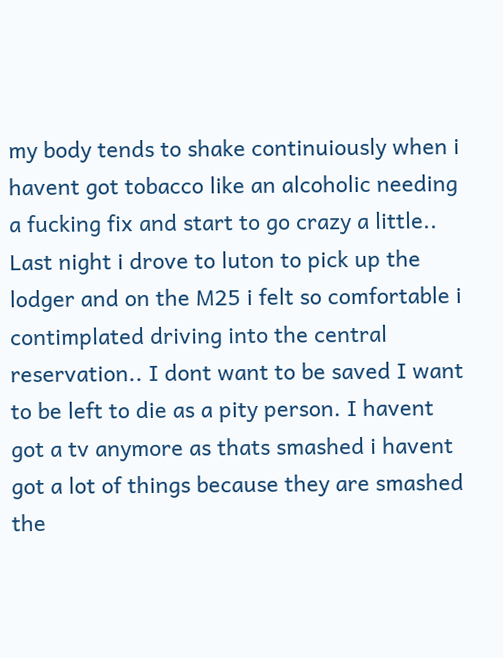my body tends to shake continuiously when i havent got tobacco like an alcoholic needing a fucking fix and start to go crazy a little.. Last night i drove to luton to pick up the lodger and on the M25 i felt so comfortable i contimplated driving into the central reservation.. I dont want to be saved I want to be left to die as a pity person. I havent got a tv anymore as thats smashed i havent got a lot of things because they are smashed the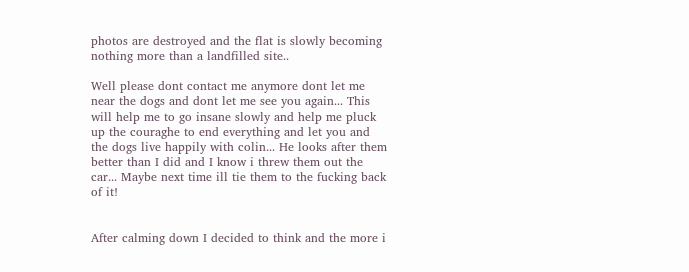photos are destroyed and the flat is slowly becoming nothing more than a landfilled site..

Well please dont contact me anymore dont let me near the dogs and dont let me see you again... This will help me to go insane slowly and help me pluck up the couraghe to end everything and let you and the dogs live happily with colin... He looks after them better than I did and I know i threw them out the car... Maybe next time ill tie them to the fucking back of it!


After calming down I decided to think and the more i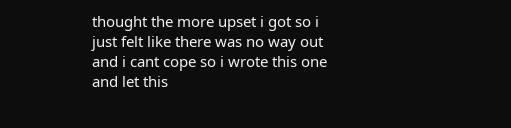thought the more upset i got so i just felt like there was no way out and i cant cope so i wrote this one and let this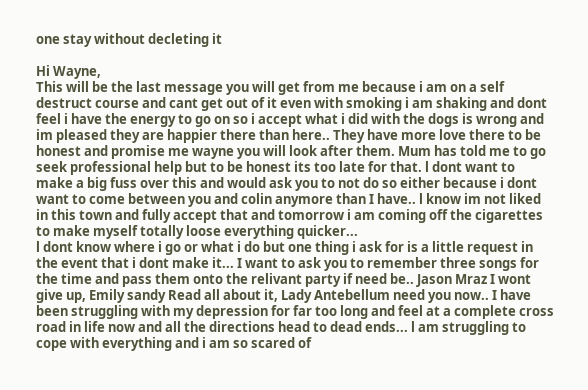one stay without decleting it

Hi Wayne,
This will be the last message you will get from me because i am on a self destruct course and cant get out of it even with smoking i am shaking and dont feel i have the energy to go on so i accept what i did with the dogs is wrong and im pleased they are happier there than here.. They have more love there to be honest and promise me wayne you will look after them. Mum has told me to go seek professional help but to be honest its too late for that. l dont want to make a big fuss over this and would ask you to not do so either because i dont want to come between you and colin anymore than I have.. l know im not liked in this town and fully accept that and tomorrow i am coming off the cigarettes to make myself totally loose everything quicker...
l dont know where i go or what i do but one thing i ask for is a little request in the event that i dont make it... I want to ask you to remember three songs for the time and pass them onto the relivant party if need be.. Jason Mraz I wont give up, Emily sandy Read all about it, Lady Antebellum need you now.. I have been struggling with my depression for far too long and feel at a complete cross road in life now and all the directions head to dead ends... l am struggling to cope with everything and i am so scared of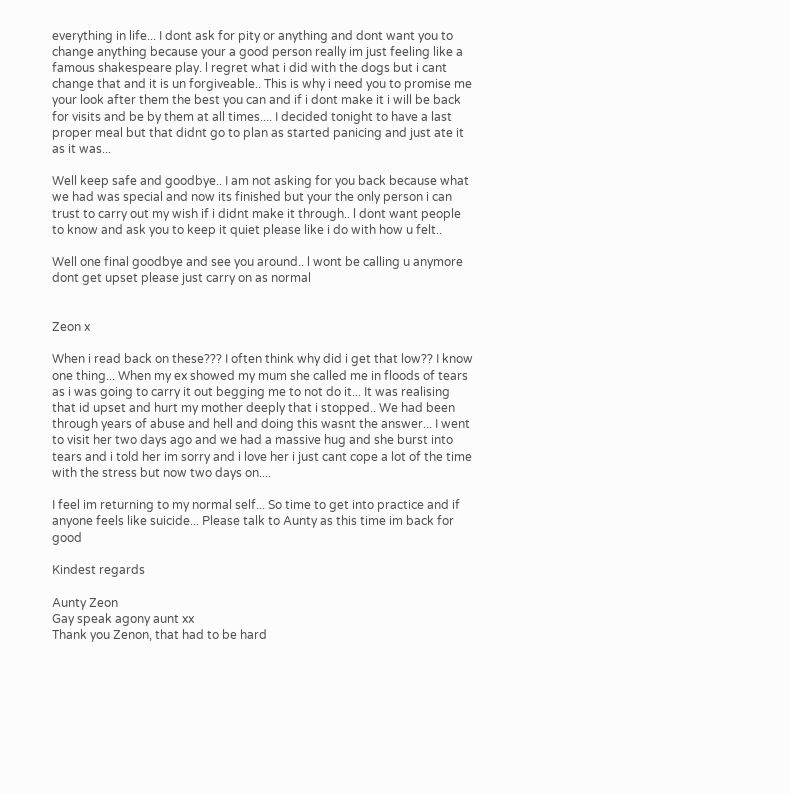everything in life... I dont ask for pity or anything and dont want you to change anything because your a good person really im just feeling like a famous shakespeare play. l regret what i did with the dogs but i cant change that and it is un forgiveable.. This is why i need you to promise me your look after them the best you can and if i dont make it i will be back for visits and be by them at all times.... I decided tonight to have a last proper meal but that didnt go to plan as started panicing and just ate it as it was...

Well keep safe and goodbye.. I am not asking for you back because what we had was special and now its finished but your the only person i can trust to carry out my wish if i didnt make it through.. l dont want people to know and ask you to keep it quiet please like i do with how u felt..

Well one final goodbye and see you around.. l wont be calling u anymore dont get upset please just carry on as normal


Zeon x

When i read back on these??? I often think why did i get that low?? I know one thing... When my ex showed my mum she called me in floods of tears as i was going to carry it out begging me to not do it... It was realising that id upset and hurt my mother deeply that i stopped.. We had been through years of abuse and hell and doing this wasnt the answer... I went to visit her two days ago and we had a massive hug and she burst into tears and i told her im sorry and i love her i just cant cope a lot of the time with the stress but now two days on....

I feel im returning to my normal self... So time to get into practice and if anyone feels like suicide... Please talk to Aunty as this time im back for good

Kindest regards

Aunty Zeon
Gay speak agony aunt xx
Thank you Zenon, that had to be hard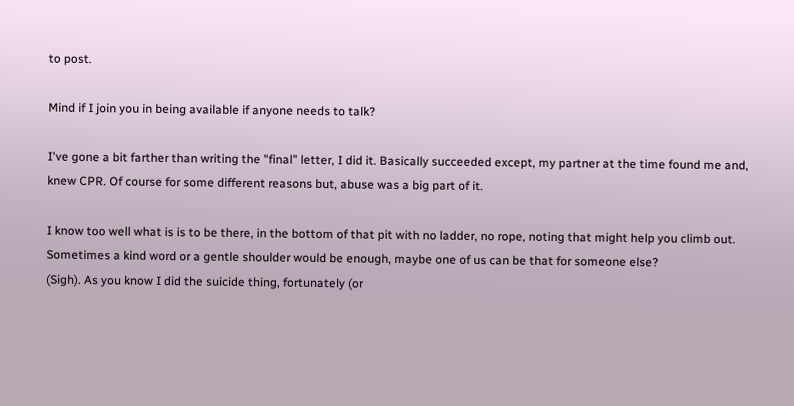to post.

Mind if I join you in being available if anyone needs to talk?

I've gone a bit farther than writing the "final" letter, I did it. Basically succeeded except, my partner at the time found me and, knew CPR. Of course for some different reasons but, abuse was a big part of it.

I know too well what is is to be there, in the bottom of that pit with no ladder, no rope, noting that might help you climb out. Sometimes a kind word or a gentle shoulder would be enough, maybe one of us can be that for someone else?
(Sigh). As you know I did the suicide thing, fortunately (or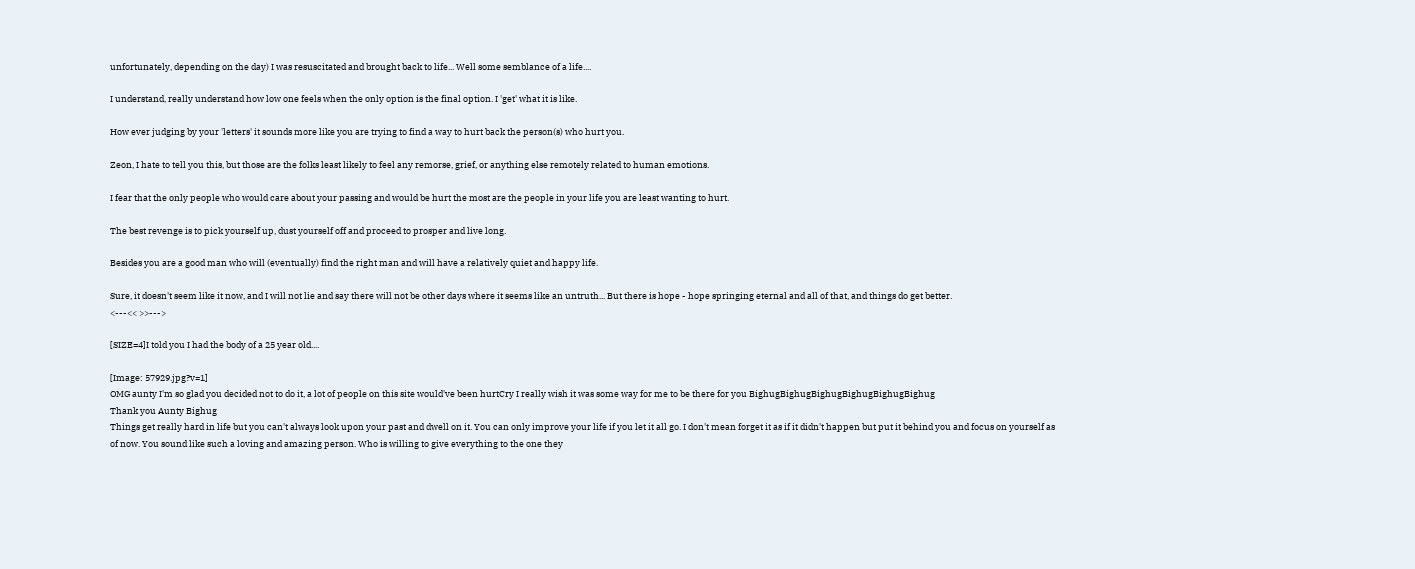unfortunately, depending on the day) I was resuscitated and brought back to life... Well some semblance of a life....

I understand, really understand how low one feels when the only option is the final option. I 'get' what it is like.

How ever judging by your 'letters' it sounds more like you are trying to find a way to hurt back the person(s) who hurt you.

Zeon, I hate to tell you this, but those are the folks least likely to feel any remorse, grief, or anything else remotely related to human emotions.

I fear that the only people who would care about your passing and would be hurt the most are the people in your life you are least wanting to hurt.

The best revenge is to pick yourself up, dust yourself off and proceed to prosper and live long.

Besides you are a good man who will (eventually) find the right man and will have a relatively quiet and happy life.

Sure, it doesn't seem like it now, and I will not lie and say there will not be other days where it seems like an untruth... But there is hope - hope springing eternal and all of that, and things do get better.
<---<< >>--->

[SIZE=4]I told you I had the body of a 25 year old....

[Image: 57929.jpg?v=1]
OMG aunty I'm so glad you decided not to do it, a lot of people on this site would've been hurtCry I really wish it was some way for me to be there for you BighugBighugBighugBighugBighugBighug
Thank you Aunty Bighug
Things get really hard in life but you can't always look upon your past and dwell on it. You can only improve your life if you let it all go. I don't mean forget it as if it didn't happen but put it behind you and focus on yourself as of now. You sound like such a loving and amazing person. Who is willing to give everything to the one they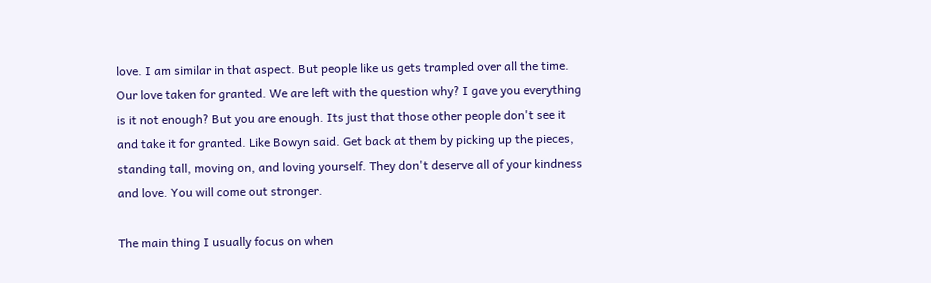love. I am similar in that aspect. But people like us gets trampled over all the time. Our love taken for granted. We are left with the question why? I gave you everything is it not enough? But you are enough. Its just that those other people don't see it and take it for granted. Like Bowyn said. Get back at them by picking up the pieces, standing tall, moving on, and loving yourself. They don't deserve all of your kindness and love. You will come out stronger.

The main thing I usually focus on when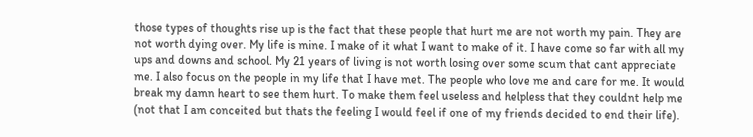those types of thoughts rise up is the fact that these people that hurt me are not worth my pain. They are not worth dying over. My life is mine. I make of it what I want to make of it. I have come so far with all my ups and downs and school. My 21 years of living is not worth losing over some scum that cant appreciate me. I also focus on the people in my life that I have met. The people who love me and care for me. It would break my damn heart to see them hurt. To make them feel useless and helpless that they couldnt help me (not that I am conceited but thats the feeling I would feel if one of my friends decided to end their life).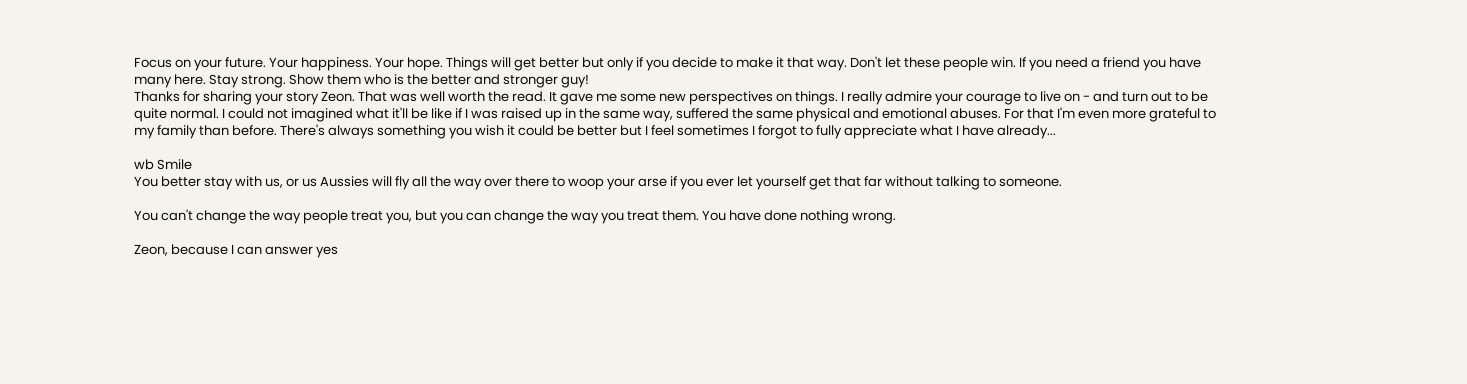Focus on your future. Your happiness. Your hope. Things will get better but only if you decide to make it that way. Don't let these people win. If you need a friend you have many here. Stay strong. Show them who is the better and stronger guy!
Thanks for sharing your story Zeon. That was well worth the read. It gave me some new perspectives on things. I really admire your courage to live on - and turn out to be quite normal. I could not imagined what it'll be like if I was raised up in the same way, suffered the same physical and emotional abuses. For that I'm even more grateful to my family than before. There's always something you wish it could be better but I feel sometimes I forgot to fully appreciate what I have already...

wb Smile
You better stay with us, or us Aussies will fly all the way over there to woop your arse if you ever let yourself get that far without talking to someone.

You can't change the way people treat you, but you can change the way you treat them. You have done nothing wrong.

Zeon, because I can answer yes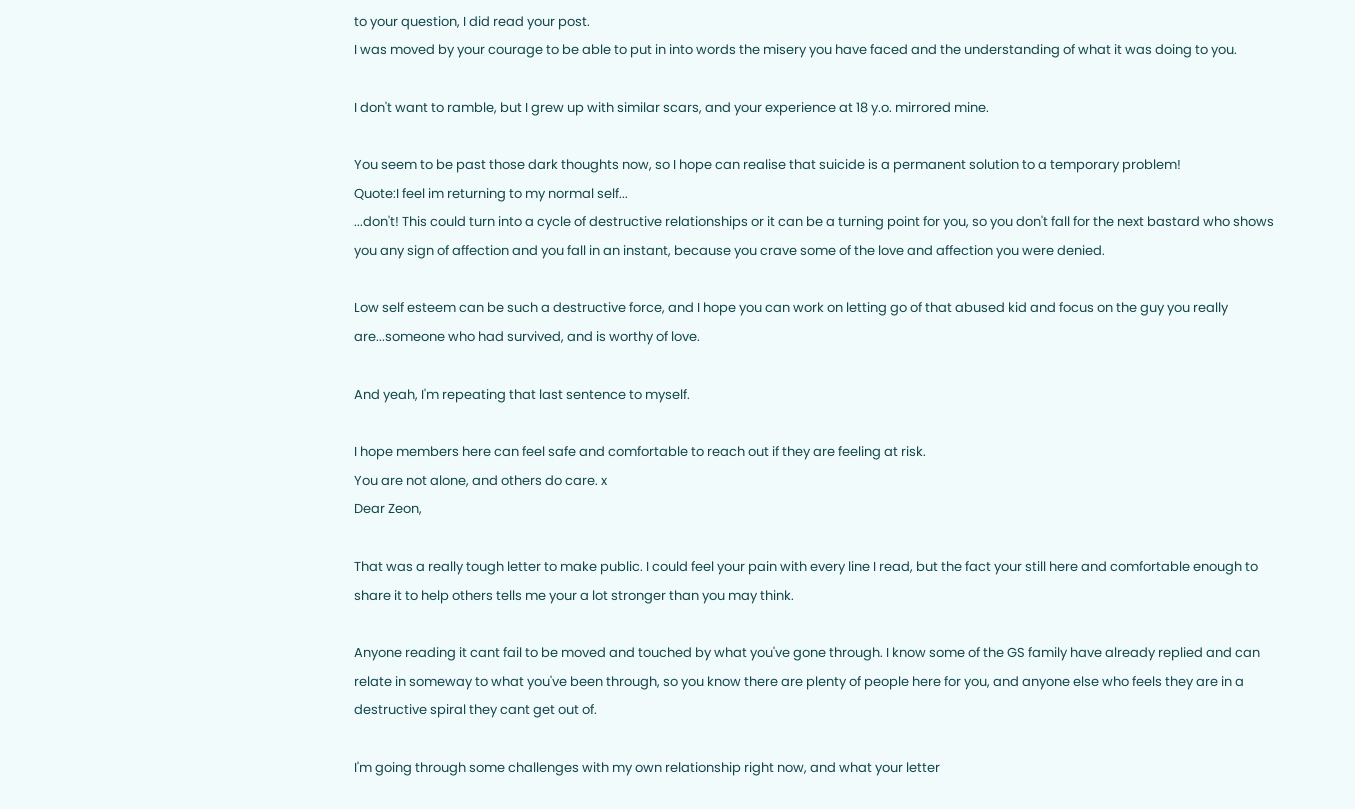to your question, I did read your post.
I was moved by your courage to be able to put in into words the misery you have faced and the understanding of what it was doing to you.

I don't want to ramble, but I grew up with similar scars, and your experience at 18 y.o. mirrored mine.

You seem to be past those dark thoughts now, so I hope can realise that suicide is a permanent solution to a temporary problem!
Quote:I feel im returning to my normal self...
...don't! This could turn into a cycle of destructive relationships or it can be a turning point for you, so you don't fall for the next bastard who shows you any sign of affection and you fall in an instant, because you crave some of the love and affection you were denied.

Low self esteem can be such a destructive force, and I hope you can work on letting go of that abused kid and focus on the guy you really are...someone who had survived, and is worthy of love.

And yeah, I'm repeating that last sentence to myself.

I hope members here can feel safe and comfortable to reach out if they are feeling at risk.
You are not alone, and others do care. x
Dear Zeon,

That was a really tough letter to make public. I could feel your pain with every line I read, but the fact your still here and comfortable enough to share it to help others tells me your a lot stronger than you may think.

Anyone reading it cant fail to be moved and touched by what you've gone through. I know some of the GS family have already replied and can relate in someway to what you've been through, so you know there are plenty of people here for you, and anyone else who feels they are in a destructive spiral they cant get out of.

I'm going through some challenges with my own relationship right now, and what your letter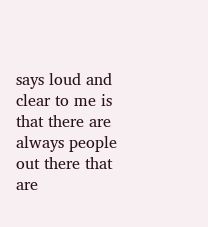says loud and clear to me is that there are always people out there that are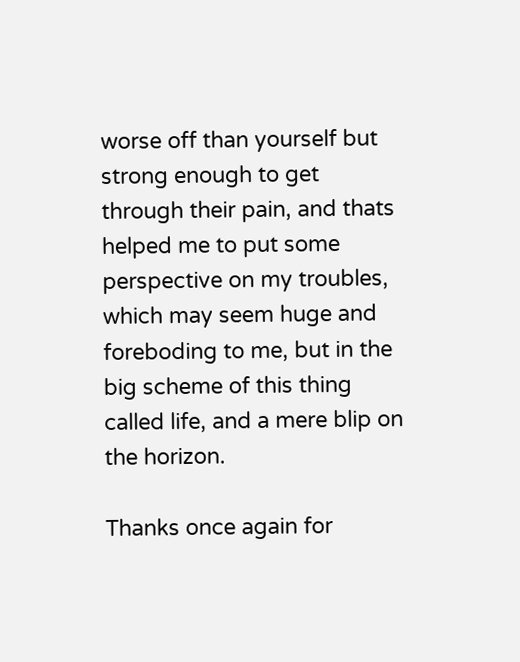worse off than yourself but strong enough to get through their pain, and thats helped me to put some perspective on my troubles, which may seem huge and foreboding to me, but in the big scheme of this thing called life, and a mere blip on the horizon.

Thanks once again for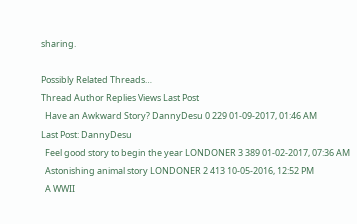sharing.

Possibly Related Threads…
Thread Author Replies Views Last Post
  Have an Awkward Story? DannyDesu 0 229 01-09-2017, 01:46 AM
Last Post: DannyDesu
  Feel good story to begin the year LONDONER 3 389 01-02-2017, 07:36 AM
  Astonishing animal story LONDONER 2 413 10-05-2016, 12:52 PM
  A WWII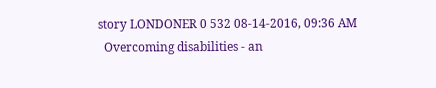story LONDONER 0 532 08-14-2016, 09:36 AM
  Overcoming disabilities - an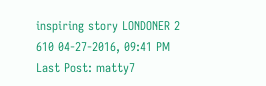inspiring story LONDONER 2 610 04-27-2016, 09:41 PM
Last Post: matty7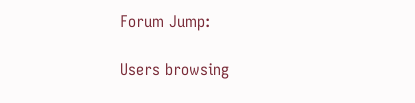Forum Jump:

Users browsing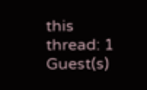this thread: 1 Guest(s)